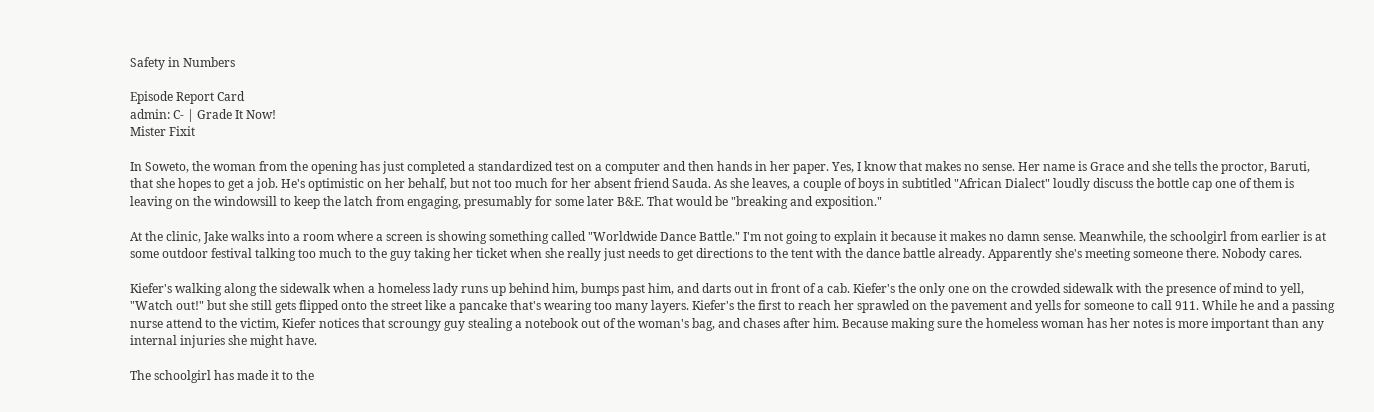Safety in Numbers

Episode Report Card
admin: C- | Grade It Now!
Mister Fixit

In Soweto, the woman from the opening has just completed a standardized test on a computer and then hands in her paper. Yes, I know that makes no sense. Her name is Grace and she tells the proctor, Baruti, that she hopes to get a job. He's optimistic on her behalf, but not too much for her absent friend Sauda. As she leaves, a couple of boys in subtitled "African Dialect" loudly discuss the bottle cap one of them is leaving on the windowsill to keep the latch from engaging, presumably for some later B&E. That would be "breaking and exposition."

At the clinic, Jake walks into a room where a screen is showing something called "Worldwide Dance Battle." I'm not going to explain it because it makes no damn sense. Meanwhile, the schoolgirl from earlier is at some outdoor festival talking too much to the guy taking her ticket when she really just needs to get directions to the tent with the dance battle already. Apparently she's meeting someone there. Nobody cares.

Kiefer's walking along the sidewalk when a homeless lady runs up behind him, bumps past him, and darts out in front of a cab. Kiefer's the only one on the crowded sidewalk with the presence of mind to yell, "Watch out!" but she still gets flipped onto the street like a pancake that's wearing too many layers. Kiefer's the first to reach her sprawled on the pavement and yells for someone to call 911. While he and a passing nurse attend to the victim, Kiefer notices that scroungy guy stealing a notebook out of the woman's bag, and chases after him. Because making sure the homeless woman has her notes is more important than any internal injuries she might have.

The schoolgirl has made it to the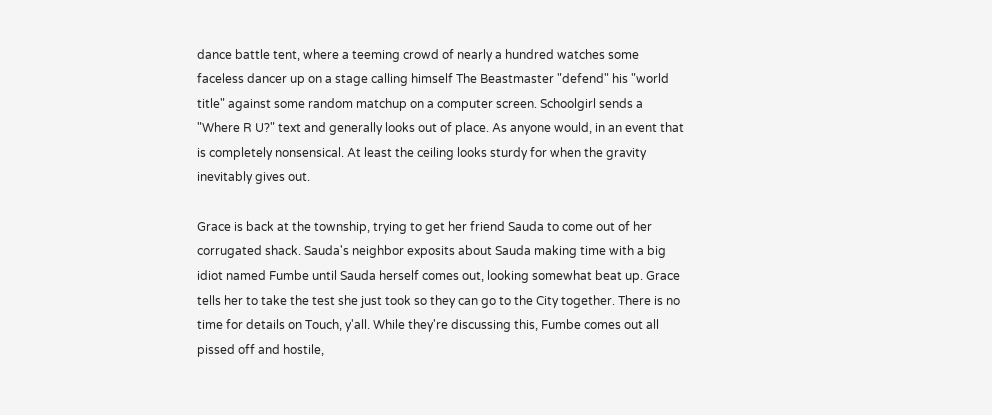dance battle tent, where a teeming crowd of nearly a hundred watches some faceless dancer up on a stage calling himself The Beastmaster "defend" his "world title" against some random matchup on a computer screen. Schoolgirl sends a "Where R U?" text and generally looks out of place. As anyone would, in an event that is completely nonsensical. At least the ceiling looks sturdy for when the gravity inevitably gives out.

Grace is back at the township, trying to get her friend Sauda to come out of her corrugated shack. Sauda's neighbor exposits about Sauda making time with a big idiot named Fumbe until Sauda herself comes out, looking somewhat beat up. Grace tells her to take the test she just took so they can go to the City together. There is no time for details on Touch, y'all. While they're discussing this, Fumbe comes out all pissed off and hostile,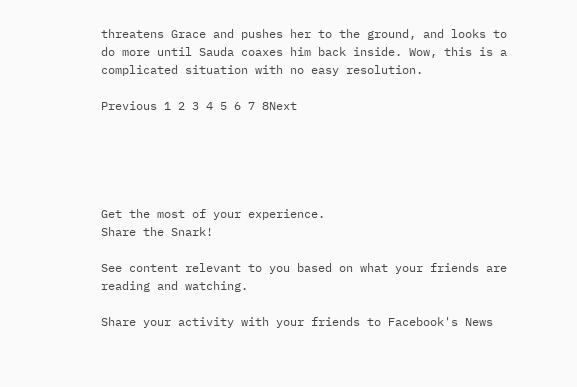threatens Grace and pushes her to the ground, and looks to do more until Sauda coaxes him back inside. Wow, this is a complicated situation with no easy resolution.

Previous 1 2 3 4 5 6 7 8Next





Get the most of your experience.
Share the Snark!

See content relevant to you based on what your friends are reading and watching.

Share your activity with your friends to Facebook's News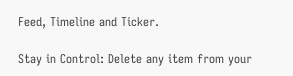Feed, Timeline and Ticker.

Stay in Control: Delete any item from your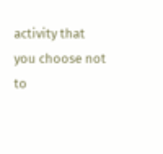activity that you choose not to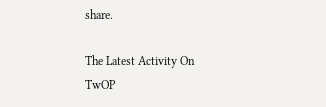share.

The Latest Activity On TwOP